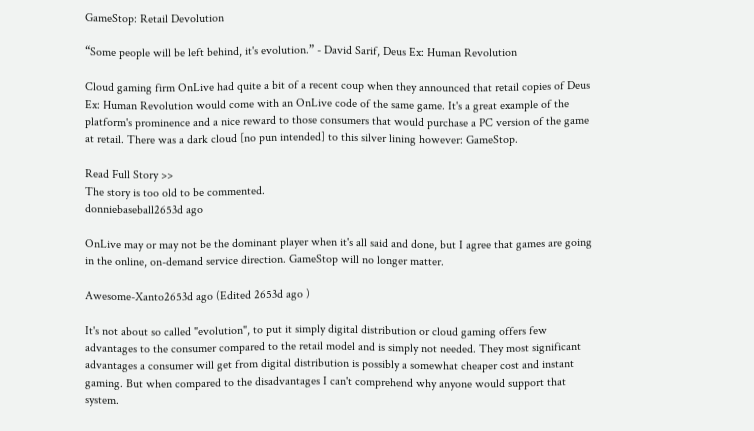GameStop: Retail Devolution

“Some people will be left behind, it's evolution.” - David Sarif, Deus Ex: Human Revolution

Cloud gaming firm OnLive had quite a bit of a recent coup when they announced that retail copies of Deus Ex: Human Revolution would come with an OnLive code of the same game. It's a great example of the platform's prominence and a nice reward to those consumers that would purchase a PC version of the game at retail. There was a dark cloud [no pun intended] to this silver lining however: GameStop.

Read Full Story >>
The story is too old to be commented.
donniebaseball2653d ago

OnLive may or may not be the dominant player when it's all said and done, but I agree that games are going in the online, on-demand service direction. GameStop will no longer matter.

Awesome-Xanto2653d ago (Edited 2653d ago )

It's not about so called "evolution", to put it simply digital distribution or cloud gaming offers few advantages to the consumer compared to the retail model and is simply not needed. They most significant advantages a consumer will get from digital distribution is possibly a somewhat cheaper cost and instant gaming. But when compared to the disadvantages I can't comprehend why anyone would support that system.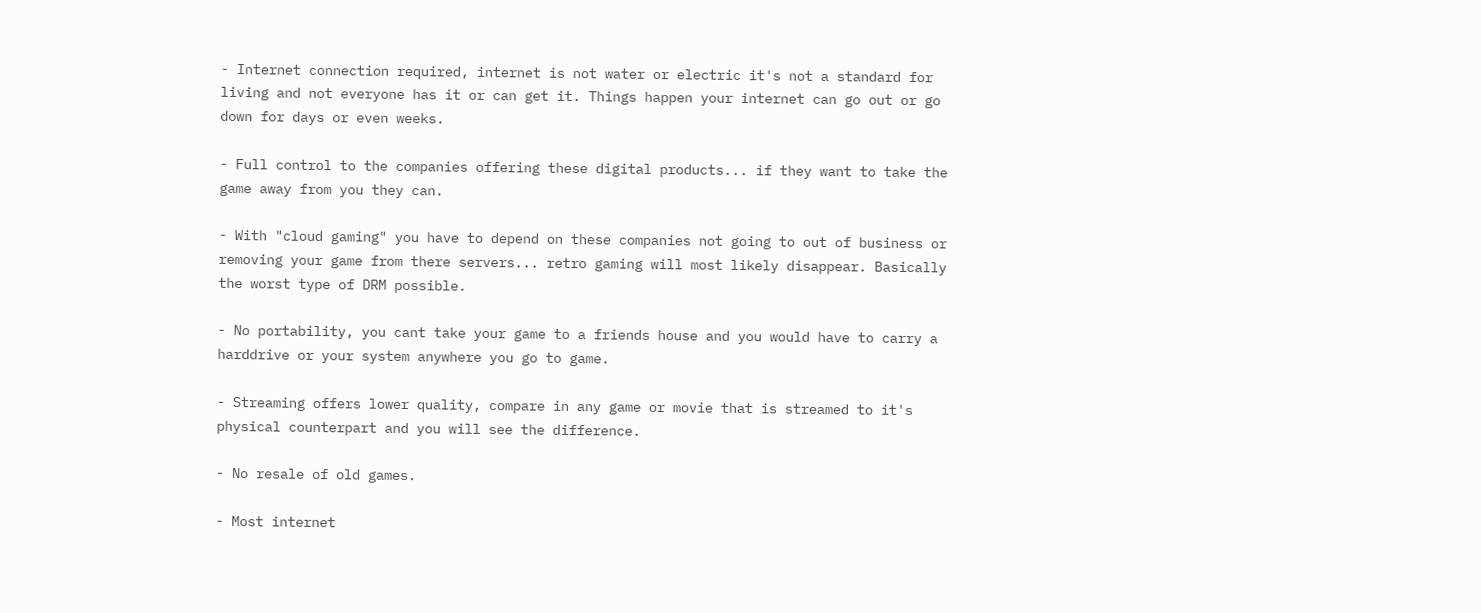- Internet connection required, internet is not water or electric it's not a standard for living and not everyone has it or can get it. Things happen your internet can go out or go down for days or even weeks.

- Full control to the companies offering these digital products... if they want to take the game away from you they can.

- With "cloud gaming" you have to depend on these companies not going to out of business or removing your game from there servers... retro gaming will most likely disappear. Basically the worst type of DRM possible.

- No portability, you cant take your game to a friends house and you would have to carry a harddrive or your system anywhere you go to game.

- Streaming offers lower quality, compare in any game or movie that is streamed to it's physical counterpart and you will see the difference.

- No resale of old games.

- Most internet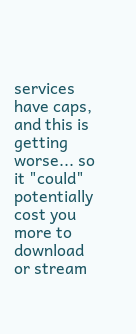services have caps, and this is getting worse... so it "could" potentially cost you more to download or stream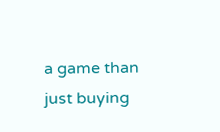a game than just buying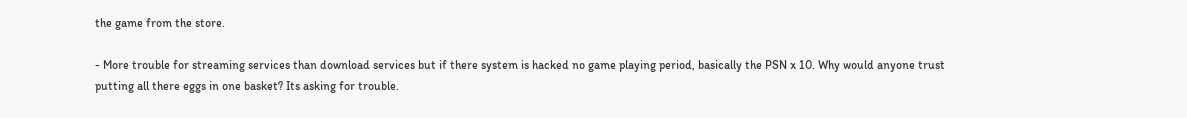the game from the store.

- More trouble for streaming services than download services but if there system is hacked no game playing period, basically the PSN x 10. Why would anyone trust putting all there eggs in one basket? Its asking for trouble.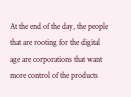At the end of the day, the people that are rooting for the digital age are corporations that want more control of the products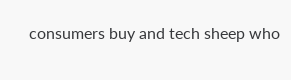consumers buy and tech sheep who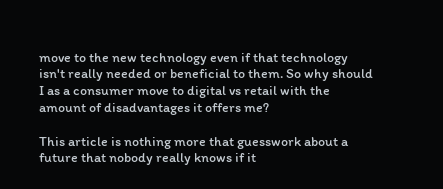move to the new technology even if that technology isn't really needed or beneficial to them. So why should I as a consumer move to digital vs retail with the amount of disadvantages it offers me?

This article is nothing more that guesswork about a future that nobody really knows if it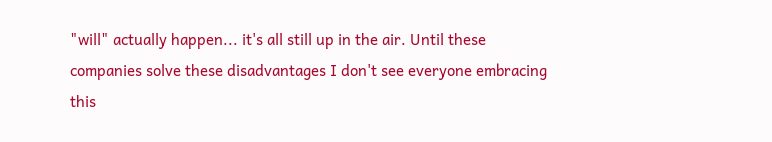"will" actually happen... it's all still up in the air. Until these companies solve these disadvantages I don't see everyone embracing this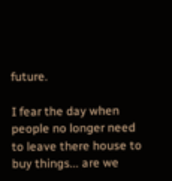future.

I fear the day when people no longer need to leave there house to buy things... are we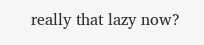really that lazy now?